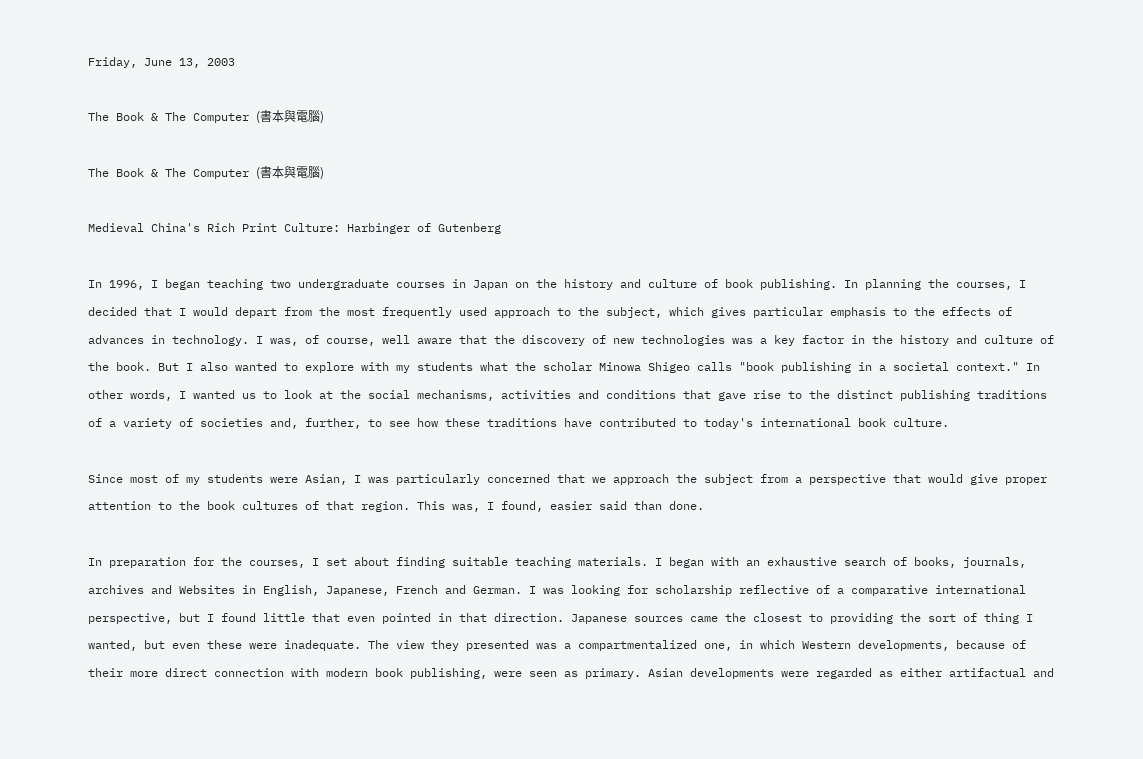Friday, June 13, 2003

The Book & The Computer (書本與電腦)

The Book & The Computer (書本與電腦)

Medieval China's Rich Print Culture: Harbinger of Gutenberg

In 1996, I began teaching two undergraduate courses in Japan on the history and culture of book publishing. In planning the courses, I decided that I would depart from the most frequently used approach to the subject, which gives particular emphasis to the effects of advances in technology. I was, of course, well aware that the discovery of new technologies was a key factor in the history and culture of the book. But I also wanted to explore with my students what the scholar Minowa Shigeo calls "book publishing in a societal context." In other words, I wanted us to look at the social mechanisms, activities and conditions that gave rise to the distinct publishing traditions of a variety of societies and, further, to see how these traditions have contributed to today's international book culture.

Since most of my students were Asian, I was particularly concerned that we approach the subject from a perspective that would give proper attention to the book cultures of that region. This was, I found, easier said than done.

In preparation for the courses, I set about finding suitable teaching materials. I began with an exhaustive search of books, journals, archives and Websites in English, Japanese, French and German. I was looking for scholarship reflective of a comparative international perspective, but I found little that even pointed in that direction. Japanese sources came the closest to providing the sort of thing I wanted, but even these were inadequate. The view they presented was a compartmentalized one, in which Western developments, because of their more direct connection with modern book publishing, were seen as primary. Asian developments were regarded as either artifactual and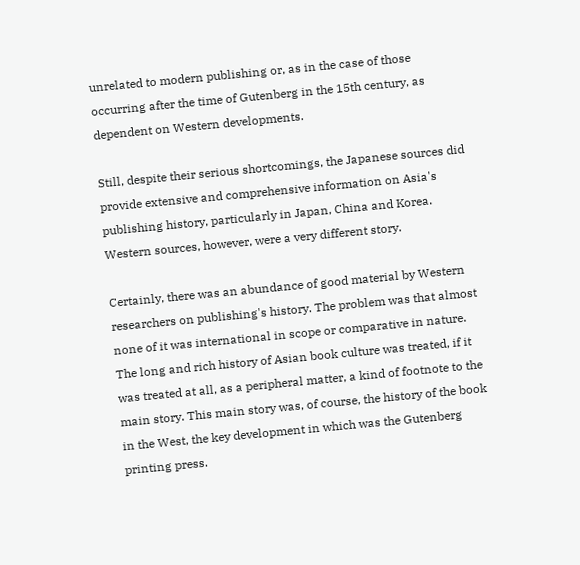unrelated to modern publishing or, as in the case of those occurring after the time of Gutenberg in the 15th century, as dependent on Western developments.

Still, despite their serious shortcomings, the Japanese sources did provide extensive and comprehensive information on Asia's publishing history, particularly in Japan, China and Korea. Western sources, however, were a very different story.

Certainly, there was an abundance of good material by Western researchers on publishing's history. The problem was that almost none of it was international in scope or comparative in nature. The long and rich history of Asian book culture was treated, if it was treated at all, as a peripheral matter, a kind of footnote to the main story. This main story was, of course, the history of the book in the West, the key development in which was the Gutenberg printing press.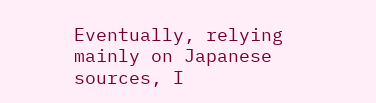Eventually, relying mainly on Japanese sources, I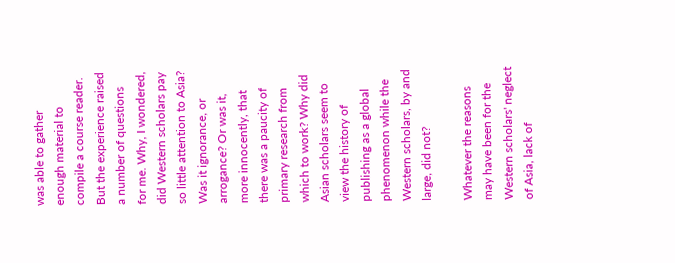was able to gather enough material to compile a course reader. But the experience raised a number of questions for me. Why, I wondered, did Western scholars pay so little attention to Asia? Was it ignorance, or arrogance? Or was it, more innocently, that there was a paucity of primary research from which to work? Why did Asian scholars seem to view the history of publishing as a global phenomenon while the Western scholars, by and large, did not?

Whatever the reasons may have been for the Western scholars' neglect of Asia, lack of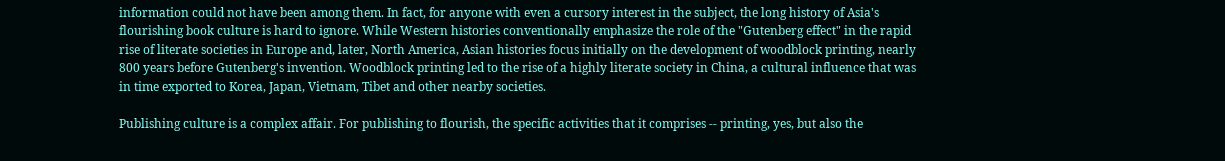information could not have been among them. In fact, for anyone with even a cursory interest in the subject, the long history of Asia's flourishing book culture is hard to ignore. While Western histories conventionally emphasize the role of the "Gutenberg effect" in the rapid rise of literate societies in Europe and, later, North America, Asian histories focus initially on the development of woodblock printing, nearly 800 years before Gutenberg's invention. Woodblock printing led to the rise of a highly literate society in China, a cultural influence that was in time exported to Korea, Japan, Vietnam, Tibet and other nearby societies.

Publishing culture is a complex affair. For publishing to flourish, the specific activities that it comprises -- printing, yes, but also the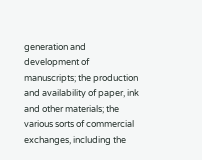generation and development of manuscripts; the production and availability of paper, ink and other materials; the various sorts of commercial exchanges, including the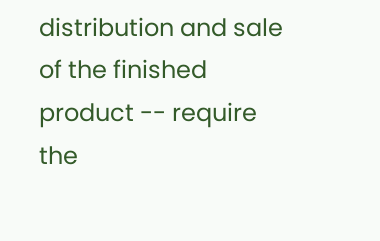distribution and sale of the finished product -- require the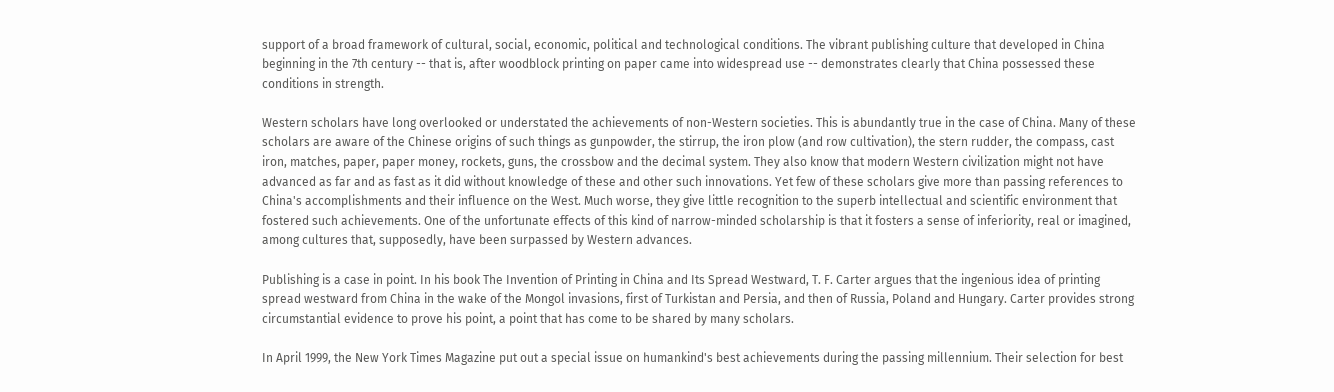support of a broad framework of cultural, social, economic, political and technological conditions. The vibrant publishing culture that developed in China beginning in the 7th century -- that is, after woodblock printing on paper came into widespread use -- demonstrates clearly that China possessed these conditions in strength.

Western scholars have long overlooked or understated the achievements of non-Western societies. This is abundantly true in the case of China. Many of these scholars are aware of the Chinese origins of such things as gunpowder, the stirrup, the iron plow (and row cultivation), the stern rudder, the compass, cast iron, matches, paper, paper money, rockets, guns, the crossbow and the decimal system. They also know that modern Western civilization might not have advanced as far and as fast as it did without knowledge of these and other such innovations. Yet few of these scholars give more than passing references to China's accomplishments and their influence on the West. Much worse, they give little recognition to the superb intellectual and scientific environment that fostered such achievements. One of the unfortunate effects of this kind of narrow-minded scholarship is that it fosters a sense of inferiority, real or imagined, among cultures that, supposedly, have been surpassed by Western advances.

Publishing is a case in point. In his book The Invention of Printing in China and Its Spread Westward, T. F. Carter argues that the ingenious idea of printing spread westward from China in the wake of the Mongol invasions, first of Turkistan and Persia, and then of Russia, Poland and Hungary. Carter provides strong circumstantial evidence to prove his point, a point that has come to be shared by many scholars.

In April 1999, the New York Times Magazine put out a special issue on humankind's best achievements during the passing millennium. Their selection for best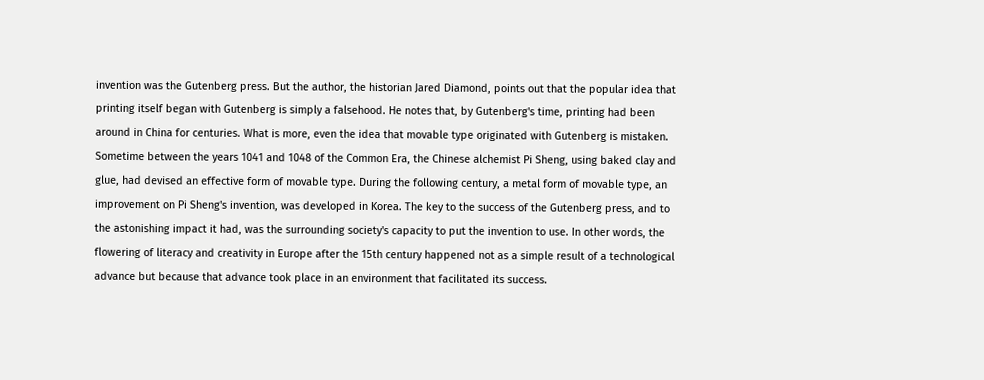invention was the Gutenberg press. But the author, the historian Jared Diamond, points out that the popular idea that printing itself began with Gutenberg is simply a falsehood. He notes that, by Gutenberg's time, printing had been around in China for centuries. What is more, even the idea that movable type originated with Gutenberg is mistaken. Sometime between the years 1041 and 1048 of the Common Era, the Chinese alchemist Pi Sheng, using baked clay and glue, had devised an effective form of movable type. During the following century, a metal form of movable type, an improvement on Pi Sheng's invention, was developed in Korea. The key to the success of the Gutenberg press, and to the astonishing impact it had, was the surrounding society's capacity to put the invention to use. In other words, the flowering of literacy and creativity in Europe after the 15th century happened not as a simple result of a technological advance but because that advance took place in an environment that facilitated its success.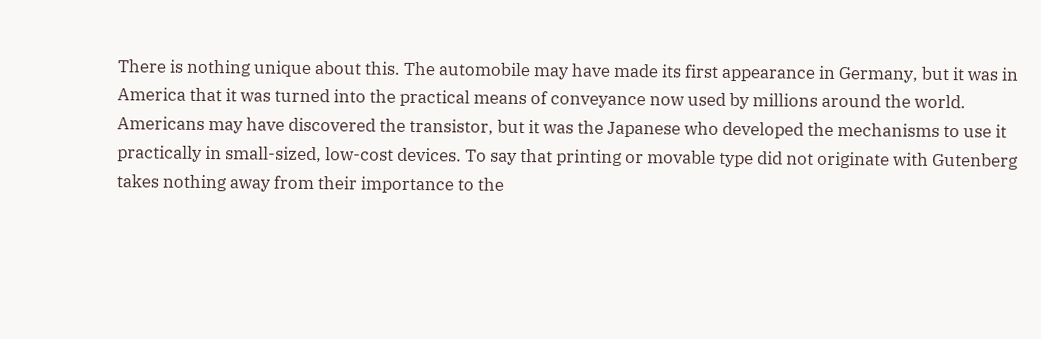There is nothing unique about this. The automobile may have made its first appearance in Germany, but it was in America that it was turned into the practical means of conveyance now used by millions around the world. Americans may have discovered the transistor, but it was the Japanese who developed the mechanisms to use it practically in small-sized, low-cost devices. To say that printing or movable type did not originate with Gutenberg takes nothing away from their importance to the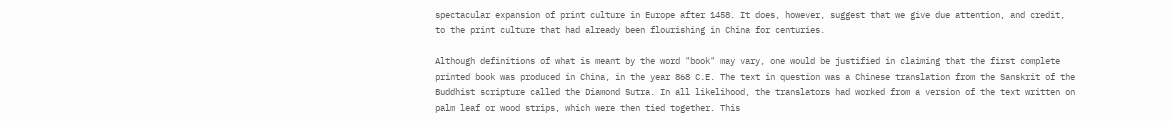spectacular expansion of print culture in Europe after 1458. It does, however, suggest that we give due attention, and credit, to the print culture that had already been flourishing in China for centuries.

Although definitions of what is meant by the word "book" may vary, one would be justified in claiming that the first complete printed book was produced in China, in the year 868 C.E. The text in question was a Chinese translation from the Sanskrit of the Buddhist scripture called the Diamond Sutra. In all likelihood, the translators had worked from a version of the text written on palm leaf or wood strips, which were then tied together. This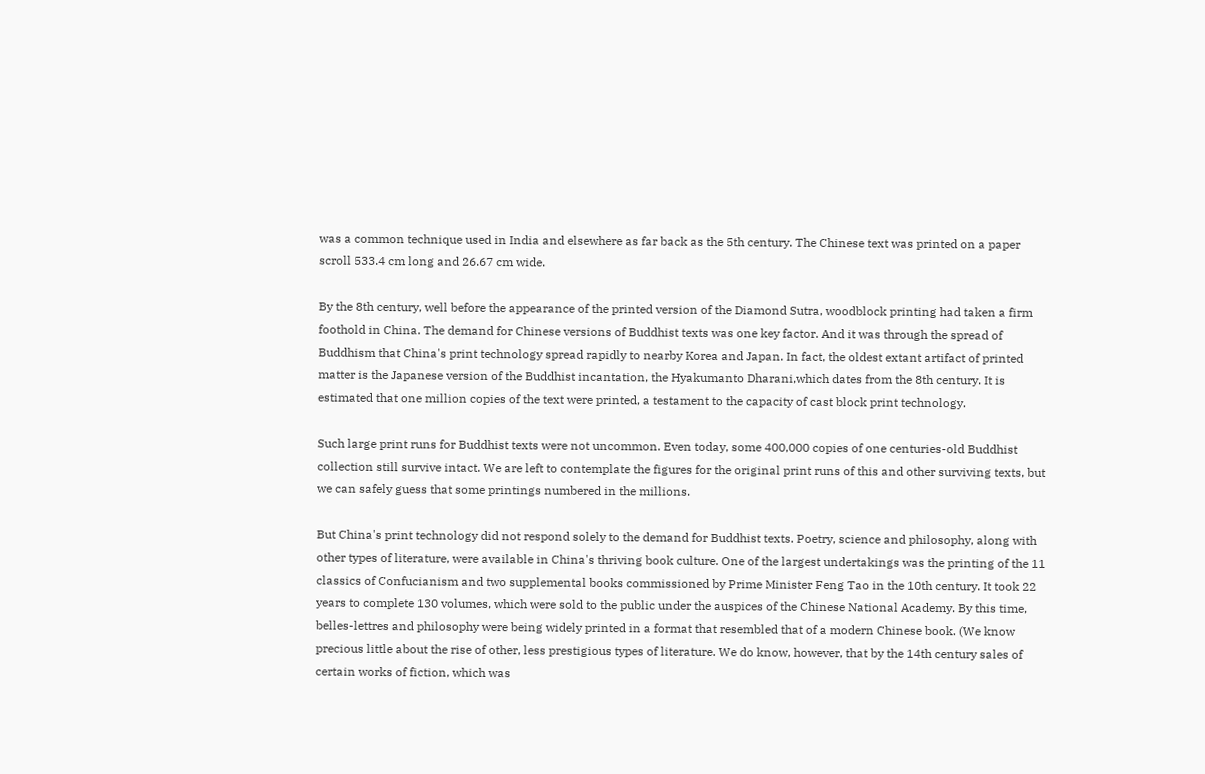was a common technique used in India and elsewhere as far back as the 5th century. The Chinese text was printed on a paper scroll 533.4 cm long and 26.67 cm wide.

By the 8th century, well before the appearance of the printed version of the Diamond Sutra, woodblock printing had taken a firm foothold in China. The demand for Chinese versions of Buddhist texts was one key factor. And it was through the spread of Buddhism that China's print technology spread rapidly to nearby Korea and Japan. In fact, the oldest extant artifact of printed matter is the Japanese version of the Buddhist incantation, the Hyakumanto Dharani,which dates from the 8th century. It is estimated that one million copies of the text were printed, a testament to the capacity of cast block print technology.

Such large print runs for Buddhist texts were not uncommon. Even today, some 400,000 copies of one centuries-old Buddhist collection still survive intact. We are left to contemplate the figures for the original print runs of this and other surviving texts, but we can safely guess that some printings numbered in the millions.

But China's print technology did not respond solely to the demand for Buddhist texts. Poetry, science and philosophy, along with other types of literature, were available in China's thriving book culture. One of the largest undertakings was the printing of the 11 classics of Confucianism and two supplemental books commissioned by Prime Minister Feng Tao in the 10th century. It took 22 years to complete 130 volumes, which were sold to the public under the auspices of the Chinese National Academy. By this time, belles-lettres and philosophy were being widely printed in a format that resembled that of a modern Chinese book. (We know precious little about the rise of other, less prestigious types of literature. We do know, however, that by the 14th century sales of certain works of fiction, which was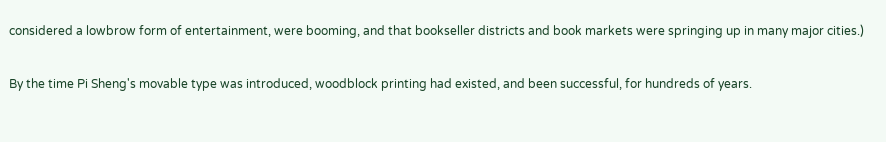considered a lowbrow form of entertainment, were booming, and that bookseller districts and book markets were springing up in many major cities.)

By the time Pi Sheng's movable type was introduced, woodblock printing had existed, and been successful, for hundreds of years.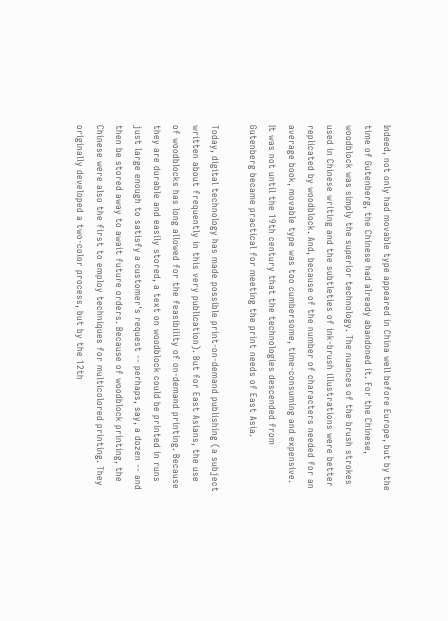Indeed, not only had movable type appeared in China well before Europe, but by the time of Gutenberg, the Chinese had already abandoned it. For the Chinese, woodblock was simply the superior technology. The nuances of the brush strokes used in Chinese writing and the subtleties of ink-brush illustrations were better replicated by woodblock. And, because of the number of characters needed for an average book, movable type was too cumbersome, time-consuming and expensive. It was not until the 19th century that the technologies descended from Gutenberg became practical for meeting the print needs of East Asia.

Today, digital technology has made possible print-on-demand publishing (a subject written about frequently in this very publication). But for East Asians, the use of woodblocks has long allowed for the feasibility of on-demand printing. Because they are durable and easily stored, a text on woodblock could be printed in runs just large enough to satisfy a customer's request -- perhaps, say, a dozen -- and then be stored away to await future orders. Because of woodblock printing, the Chinese were also the first to employ techniques for multicolored printing. They originally developed a two-color process, but by the 12th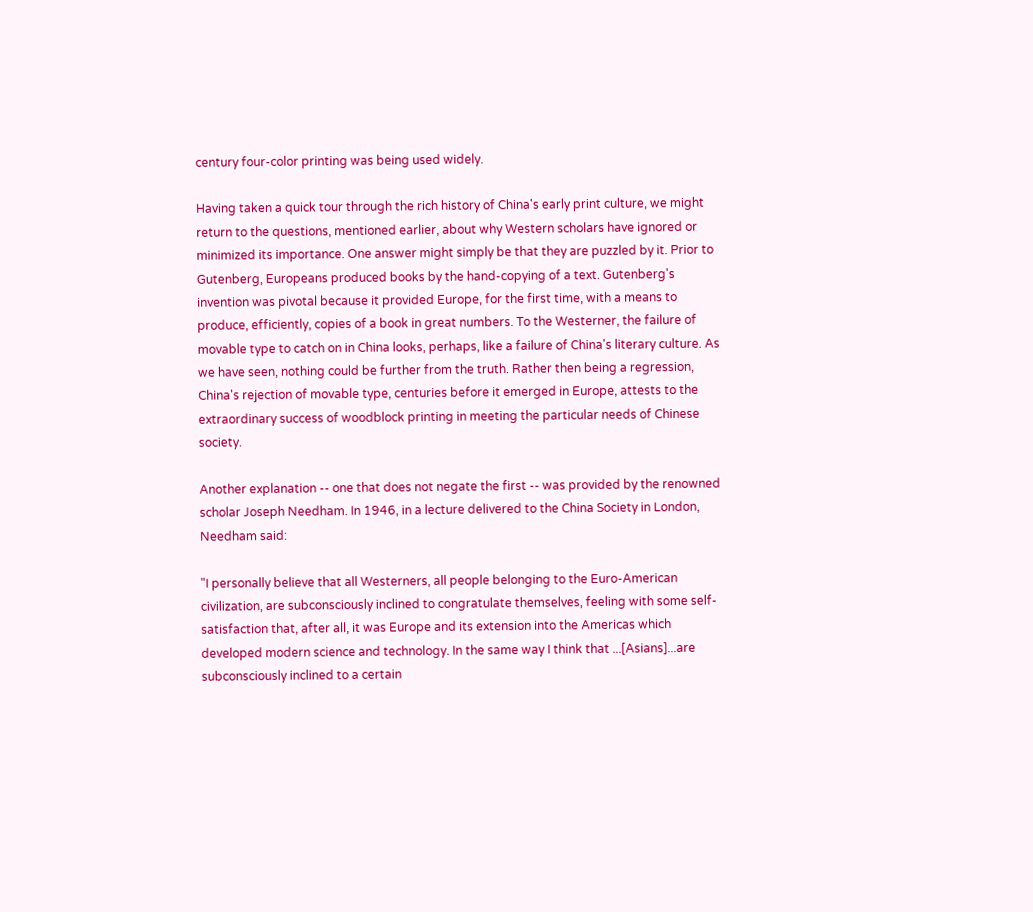century four-color printing was being used widely.

Having taken a quick tour through the rich history of China's early print culture, we might return to the questions, mentioned earlier, about why Western scholars have ignored or minimized its importance. One answer might simply be that they are puzzled by it. Prior to Gutenberg, Europeans produced books by the hand-copying of a text. Gutenberg's invention was pivotal because it provided Europe, for the first time, with a means to produce, efficiently, copies of a book in great numbers. To the Westerner, the failure of movable type to catch on in China looks, perhaps, like a failure of China's literary culture. As we have seen, nothing could be further from the truth. Rather then being a regression, China's rejection of movable type, centuries before it emerged in Europe, attests to the extraordinary success of woodblock printing in meeting the particular needs of Chinese society.

Another explanation -- one that does not negate the first -- was provided by the renowned scholar Joseph Needham. In 1946, in a lecture delivered to the China Society in London, Needham said:

"I personally believe that all Westerners, all people belonging to the Euro-American civilization, are subconsciously inclined to congratulate themselves, feeling with some self-satisfaction that, after all, it was Europe and its extension into the Americas which developed modern science and technology. In the same way I think that ...[Asians]...are subconsciously inclined to a certain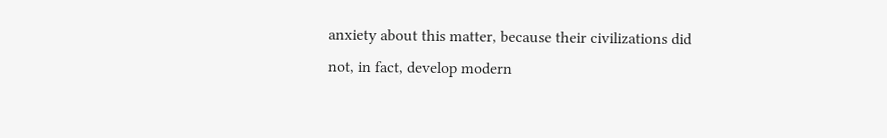anxiety about this matter, because their civilizations did not, in fact, develop modern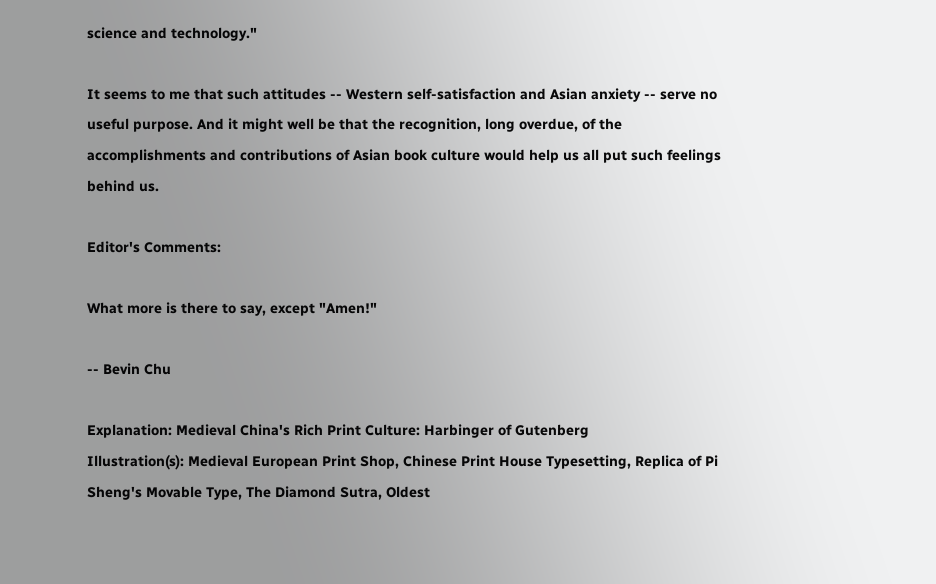science and technology."

It seems to me that such attitudes -- Western self-satisfaction and Asian anxiety -- serve no useful purpose. And it might well be that the recognition, long overdue, of the accomplishments and contributions of Asian book culture would help us all put such feelings behind us.

Editor's Comments:

What more is there to say, except "Amen!"

-- Bevin Chu

Explanation: Medieval China's Rich Print Culture: Harbinger of Gutenberg
Illustration(s): Medieval European Print Shop, Chinese Print House Typesetting, Replica of Pi Sheng's Movable Type, The Diamond Sutra, Oldest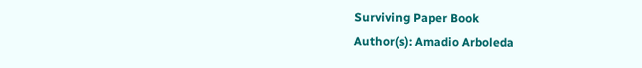Surviving Paper Book
Author(s): Amadio Arboleda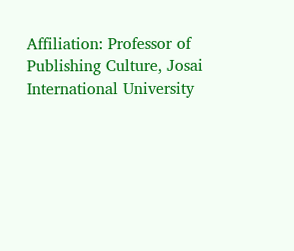Affiliation: Professor of Publishing Culture, Josai International University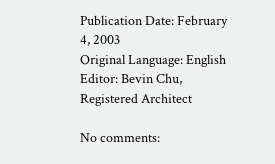Publication Date: February 4, 2003
Original Language: English
Editor: Bevin Chu, Registered Architect

No comments: